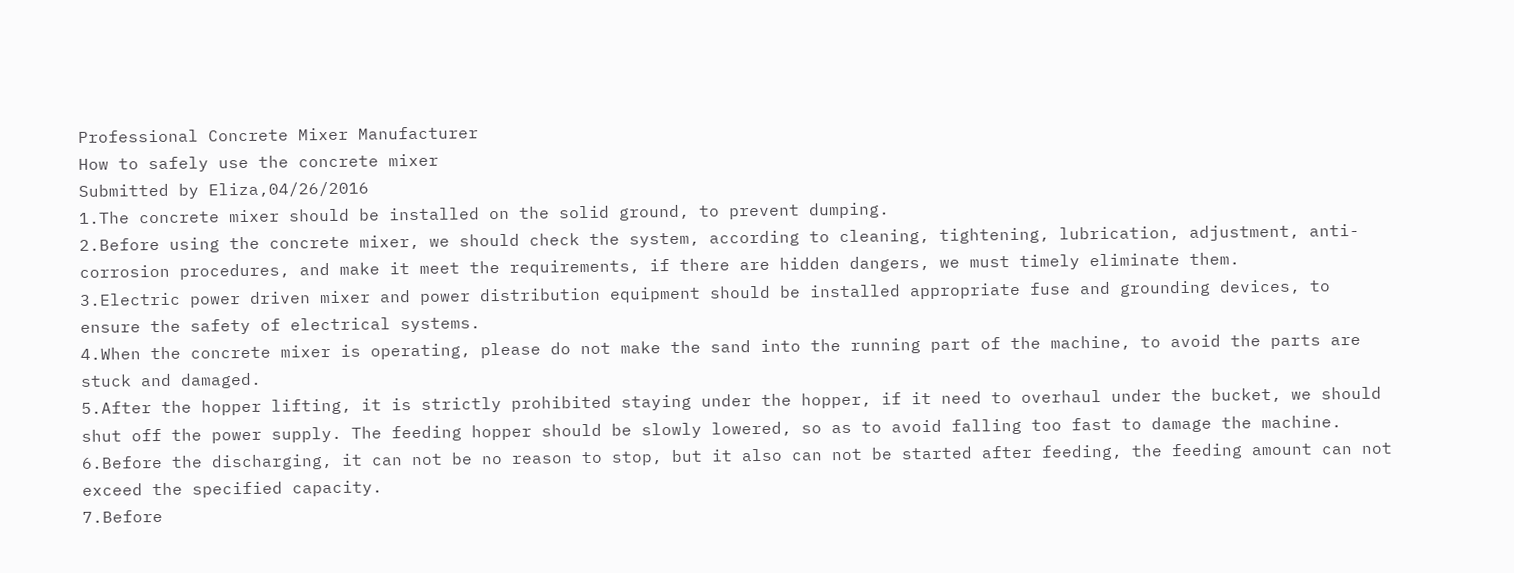Professional Concrete Mixer Manufacturer
How to safely use the concrete mixer
Submitted by Eliza,04/26/2016
1.The concrete mixer should be installed on the solid ground, to prevent dumping.
2.Before using the concrete mixer, we should check the system, according to cleaning, tightening, lubrication, adjustment, anti-corrosion procedures, and make it meet the requirements, if there are hidden dangers, we must timely eliminate them.
3.Electric power driven mixer and power distribution equipment should be installed appropriate fuse and grounding devices, to ensure the safety of electrical systems.
4.When the concrete mixer is operating, please do not make the sand into the running part of the machine, to avoid the parts are stuck and damaged.
5.After the hopper lifting, it is strictly prohibited staying under the hopper, if it need to overhaul under the bucket, we should shut off the power supply. The feeding hopper should be slowly lowered, so as to avoid falling too fast to damage the machine.
6.Before the discharging, it can not be no reason to stop, but it also can not be started after feeding, the feeding amount can not exceed the specified capacity.
7.Before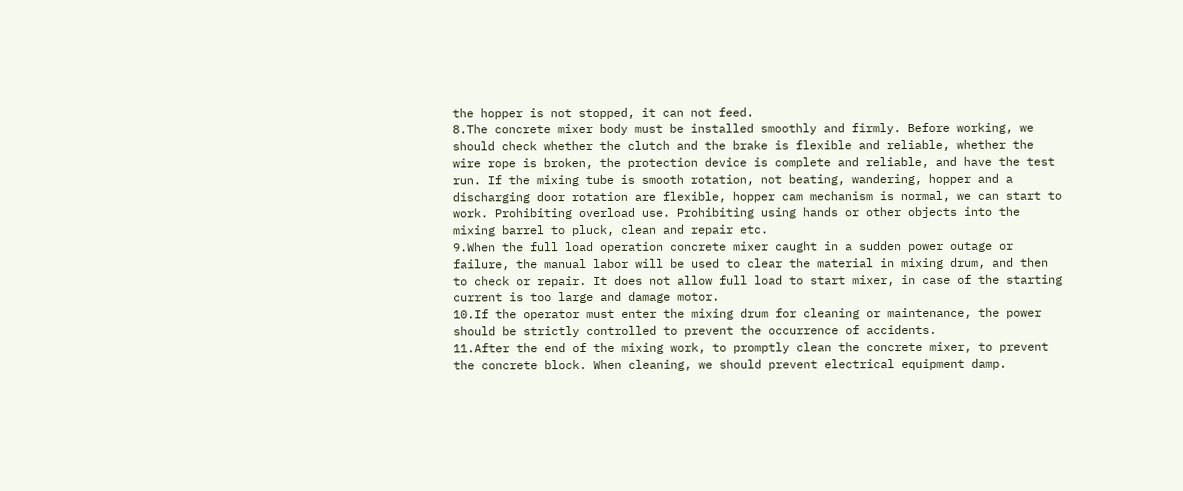the hopper is not stopped, it can not feed.
8.The concrete mixer body must be installed smoothly and firmly. Before working, we should check whether the clutch and the brake is flexible and reliable, whether the wire rope is broken, the protection device is complete and reliable, and have the test run. If the mixing tube is smooth rotation, not beating, wandering, hopper and a discharging door rotation are flexible, hopper cam mechanism is normal, we can start to work. Prohibiting overload use. Prohibiting using hands or other objects into the mixing barrel to pluck, clean and repair etc.
9.When the full load operation concrete mixer caught in a sudden power outage or failure, the manual labor will be used to clear the material in mixing drum, and then to check or repair. It does not allow full load to start mixer, in case of the starting current is too large and damage motor.
10.If the operator must enter the mixing drum for cleaning or maintenance, the power should be strictly controlled to prevent the occurrence of accidents.
11.After the end of the mixing work, to promptly clean the concrete mixer, to prevent the concrete block. When cleaning, we should prevent electrical equipment damp.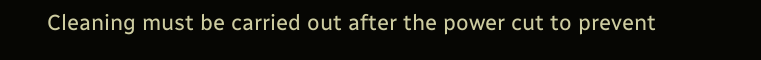Cleaning must be carried out after the power cut to prevent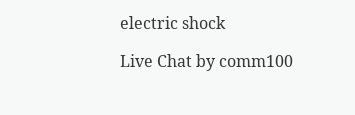electric shock

Live Chat by comm100